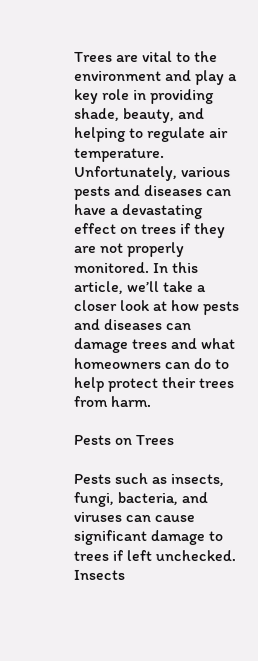Trees are vital to the environment and play a key role in providing shade, beauty, and helping to regulate air temperature. Unfortunately, various pests and diseases can have a devastating effect on trees if they are not properly monitored. In this article, we’ll take a closer look at how pests and diseases can damage trees and what homeowners can do to help protect their trees from harm.

Pests on Trees

Pests such as insects, fungi, bacteria, and viruses can cause significant damage to trees if left unchecked. Insects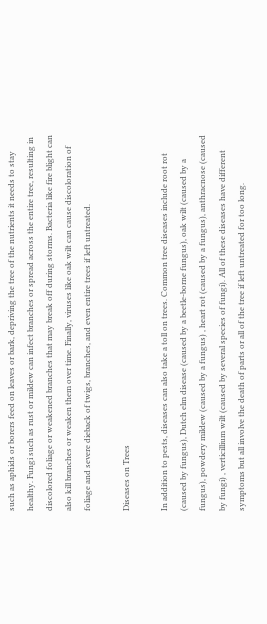such as aphids or borers feed on leaves or bark, depriving the tree of the nutrients it needs to stay healthy. Fungi such as rust or mildew can infect branches or spread across the entire tree, resulting in discolored foliage or weakened branches that may break off during storms. Bacteria like fire blight can also kill branches or weaken them over time. Finally, viruses like oak wilt can cause discoloration of foliage and severe dieback of twigs, branches, and even entire trees if left untreated.

Diseases on Trees

In addition to pests, diseases can also take a toll on trees. Common tree diseases include root rot (caused by fungus), Dutch elm disease (caused by a beetle-borne fungus), oak wilt (caused by a fungus), powdery mildew (caused by a fungus) , heart rot (caused by a fungus), anthracnose (caused by fungi) , verticillium wilt (caused by several species of fungi). All of these diseases have different symptoms but all involve the death of parts or all of the tree if left untreated for too long.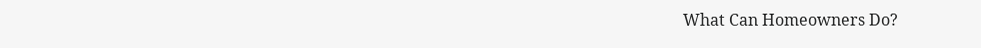What Can Homeowners Do?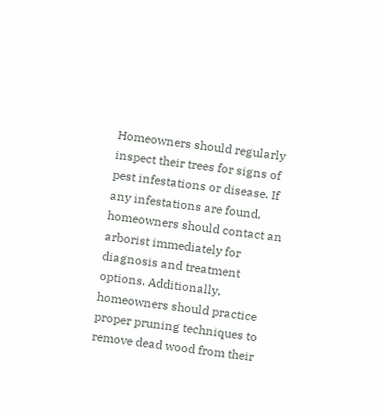Homeowners should regularly inspect their trees for signs of pest infestations or disease. If any infestations are found, homeowners should contact an arborist immediately for diagnosis and treatment options. Additionally, homeowners should practice proper pruning techniques to remove dead wood from their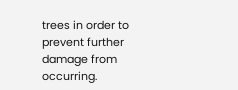trees in order to prevent further damage from occurring.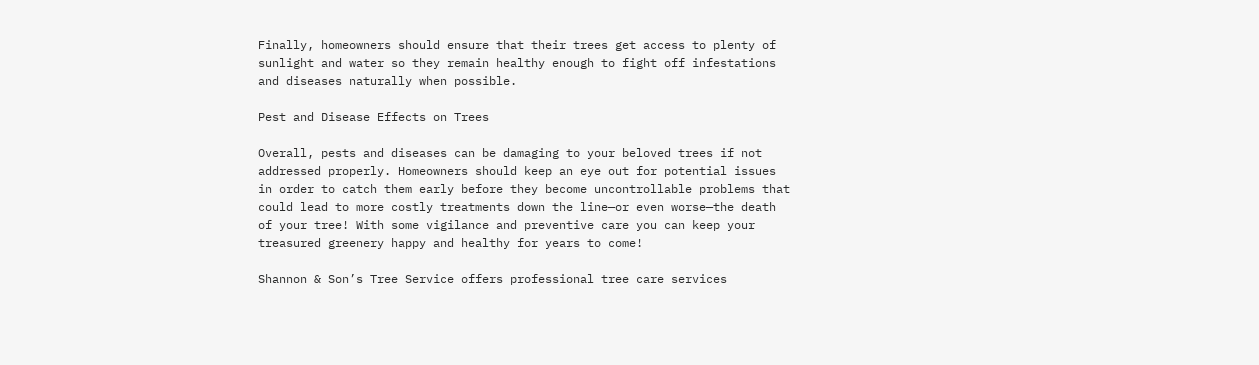Finally, homeowners should ensure that their trees get access to plenty of sunlight and water so they remain healthy enough to fight off infestations and diseases naturally when possible.

Pest and Disease Effects on Trees

Overall, pests and diseases can be damaging to your beloved trees if not addressed properly. Homeowners should keep an eye out for potential issues in order to catch them early before they become uncontrollable problems that could lead to more costly treatments down the line—or even worse—the death of your tree! With some vigilance and preventive care you can keep your treasured greenery happy and healthy for years to come!

Shannon & Son’s Tree Service offers professional tree care services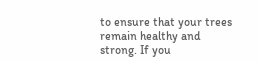to ensure that your trees remain healthy and strong. If you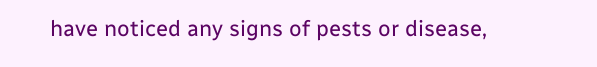have noticed any signs of pests or disease,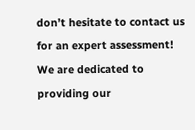don’t hesitate to contact us for an expert assessment! We are dedicated to providing our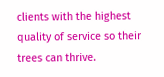clients with the highest quality of service so their trees can thrive.